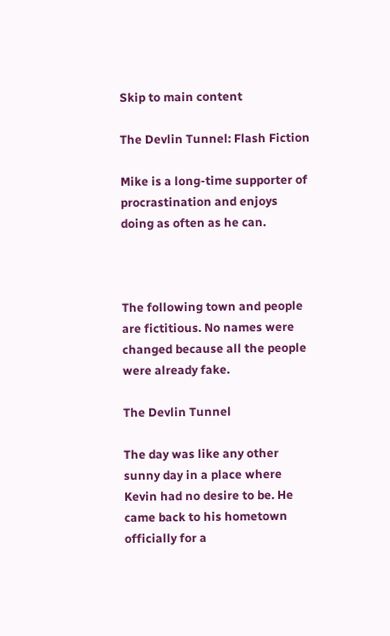Skip to main content

The Devlin Tunnel: Flash Fiction

Mike is a long-time supporter of procrastination and enjoys doing as often as he can.



The following town and people are fictitious. No names were changed because all the people were already fake.

The Devlin Tunnel

The day was like any other sunny day in a place where Kevin had no desire to be. He came back to his hometown officially for a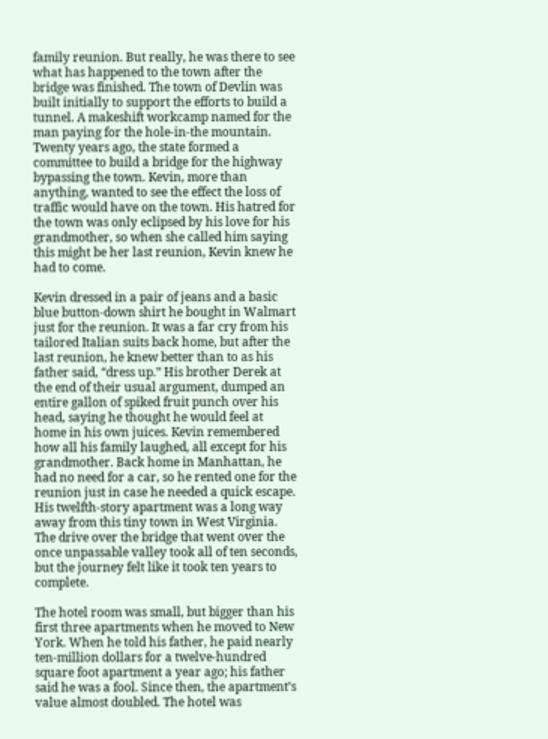family reunion. But really, he was there to see what has happened to the town after the bridge was finished. The town of Devlin was built initially to support the efforts to build a tunnel. A makeshift workcamp named for the man paying for the hole-in-the mountain. Twenty years ago, the state formed a committee to build a bridge for the highway bypassing the town. Kevin, more than anything, wanted to see the effect the loss of traffic would have on the town. His hatred for the town was only eclipsed by his love for his grandmother, so when she called him saying this might be her last reunion, Kevin knew he had to come.

Kevin dressed in a pair of jeans and a basic blue button-down shirt he bought in Walmart just for the reunion. It was a far cry from his tailored Italian suits back home, but after the last reunion, he knew better than to as his father said, “dress up.” His brother Derek at the end of their usual argument, dumped an entire gallon of spiked fruit punch over his head, saying he thought he would feel at home in his own juices. Kevin remembered how all his family laughed, all except for his grandmother. Back home in Manhattan, he had no need for a car, so he rented one for the reunion just in case he needed a quick escape. His twelfth-story apartment was a long way away from this tiny town in West Virginia. The drive over the bridge that went over the once unpassable valley took all of ten seconds, but the journey felt like it took ten years to complete.

The hotel room was small, but bigger than his first three apartments when he moved to New York. When he told his father, he paid nearly ten-million dollars for a twelve-hundred square foot apartment a year ago; his father said he was a fool. Since then, the apartment’s value almost doubled. The hotel was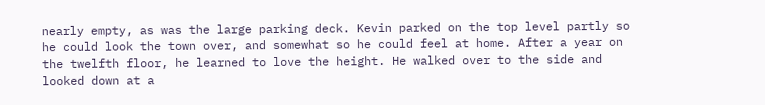nearly empty, as was the large parking deck. Kevin parked on the top level partly so he could look the town over, and somewhat so he could feel at home. After a year on the twelfth floor, he learned to love the height. He walked over to the side and looked down at a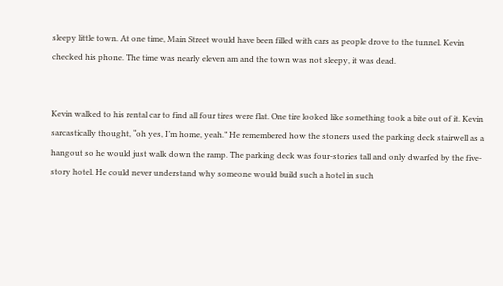sleepy little town. At one time, Main Street would have been filled with cars as people drove to the tunnel. Kevin checked his phone. The time was nearly eleven am and the town was not sleepy, it was dead.


Kevin walked to his rental car to find all four tires were flat. One tire looked like something took a bite out of it. Kevin sarcastically thought, “oh yes, I’m home, yeah.” He remembered how the stoners used the parking deck stairwell as a hangout so he would just walk down the ramp. The parking deck was four-stories tall and only dwarfed by the five-story hotel. He could never understand why someone would build such a hotel in such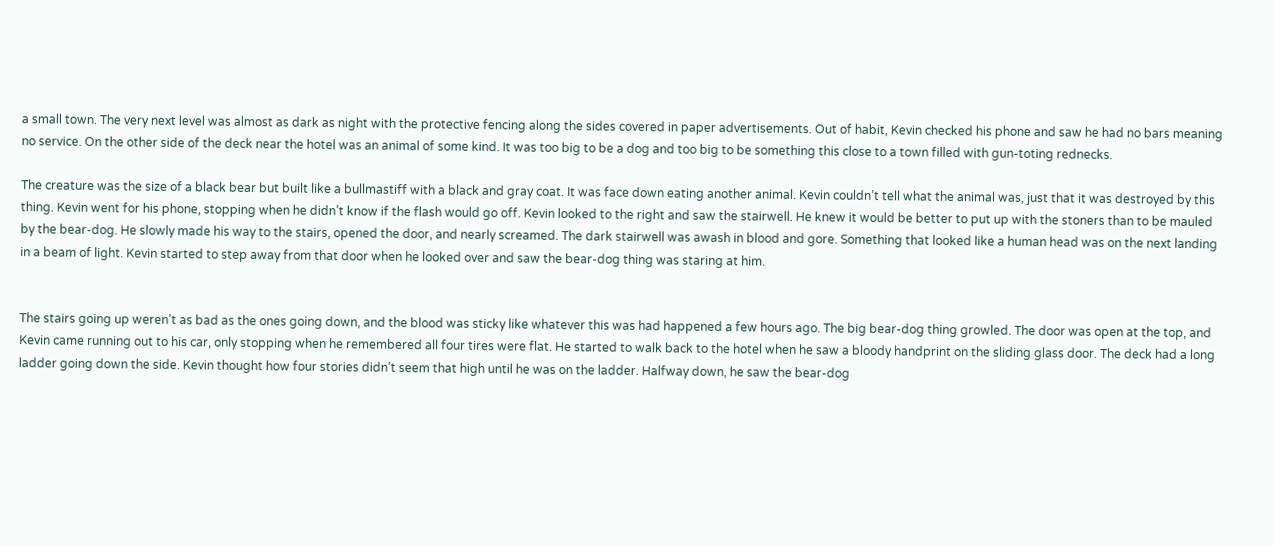a small town. The very next level was almost as dark as night with the protective fencing along the sides covered in paper advertisements. Out of habit, Kevin checked his phone and saw he had no bars meaning no service. On the other side of the deck near the hotel was an animal of some kind. It was too big to be a dog and too big to be something this close to a town filled with gun-toting rednecks.

The creature was the size of a black bear but built like a bullmastiff with a black and gray coat. It was face down eating another animal. Kevin couldn’t tell what the animal was, just that it was destroyed by this thing. Kevin went for his phone, stopping when he didn’t know if the flash would go off. Kevin looked to the right and saw the stairwell. He knew it would be better to put up with the stoners than to be mauled by the bear-dog. He slowly made his way to the stairs, opened the door, and nearly screamed. The dark stairwell was awash in blood and gore. Something that looked like a human head was on the next landing in a beam of light. Kevin started to step away from that door when he looked over and saw the bear-dog thing was staring at him.


The stairs going up weren’t as bad as the ones going down, and the blood was sticky like whatever this was had happened a few hours ago. The big bear-dog thing growled. The door was open at the top, and Kevin came running out to his car, only stopping when he remembered all four tires were flat. He started to walk back to the hotel when he saw a bloody handprint on the sliding glass door. The deck had a long ladder going down the side. Kevin thought how four stories didn’t seem that high until he was on the ladder. Halfway down, he saw the bear-dog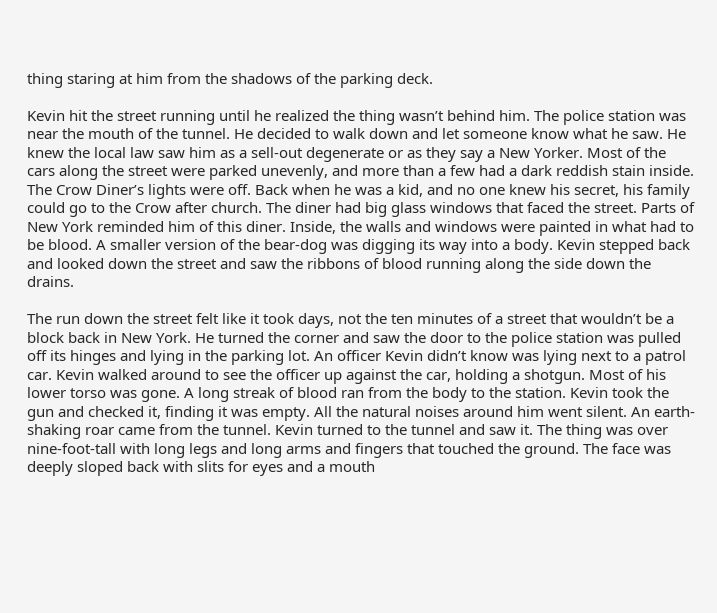thing staring at him from the shadows of the parking deck.

Kevin hit the street running until he realized the thing wasn’t behind him. The police station was near the mouth of the tunnel. He decided to walk down and let someone know what he saw. He knew the local law saw him as a sell-out degenerate or as they say a New Yorker. Most of the cars along the street were parked unevenly, and more than a few had a dark reddish stain inside. The Crow Diner’s lights were off. Back when he was a kid, and no one knew his secret, his family could go to the Crow after church. The diner had big glass windows that faced the street. Parts of New York reminded him of this diner. Inside, the walls and windows were painted in what had to be blood. A smaller version of the bear-dog was digging its way into a body. Kevin stepped back and looked down the street and saw the ribbons of blood running along the side down the drains.

The run down the street felt like it took days, not the ten minutes of a street that wouldn’t be a block back in New York. He turned the corner and saw the door to the police station was pulled off its hinges and lying in the parking lot. An officer Kevin didn’t know was lying next to a patrol car. Kevin walked around to see the officer up against the car, holding a shotgun. Most of his lower torso was gone. A long streak of blood ran from the body to the station. Kevin took the gun and checked it, finding it was empty. All the natural noises around him went silent. An earth-shaking roar came from the tunnel. Kevin turned to the tunnel and saw it. The thing was over nine-foot-tall with long legs and long arms and fingers that touched the ground. The face was deeply sloped back with slits for eyes and a mouth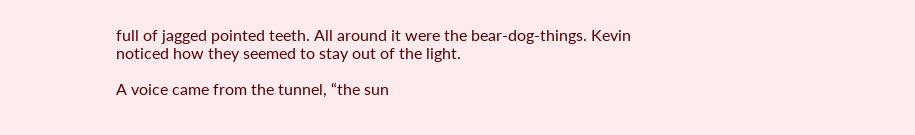full of jagged pointed teeth. All around it were the bear-dog-things. Kevin noticed how they seemed to stay out of the light.

A voice came from the tunnel, “the sun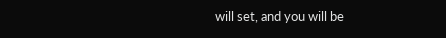will set, and you will be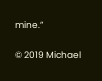mine.”

© 2019 Michael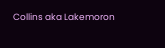Collins aka Lakemoron